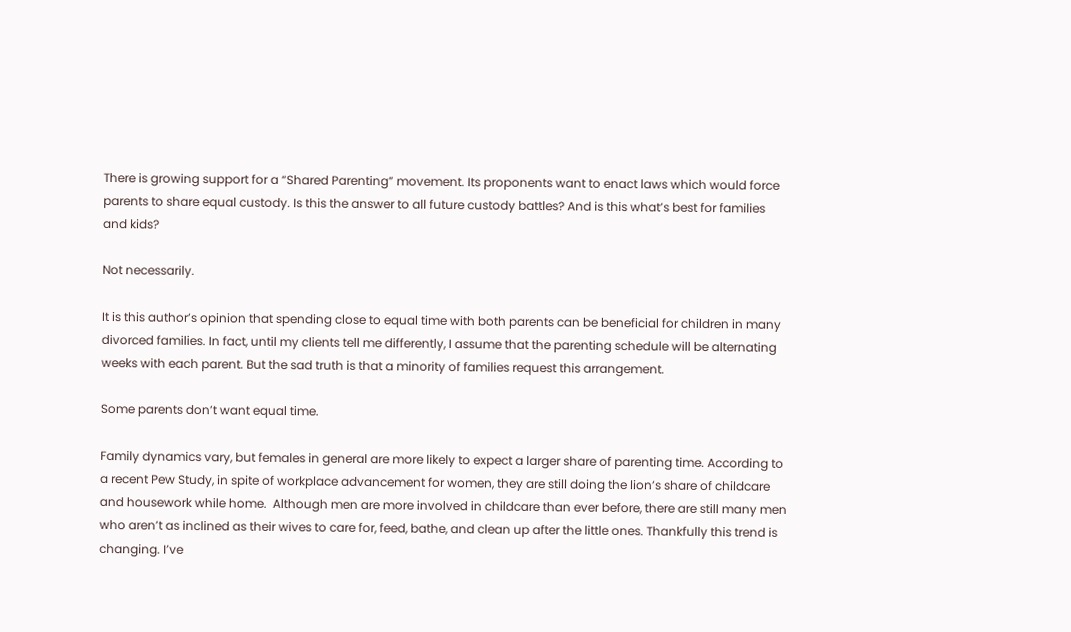There is growing support for a “Shared Parenting” movement. Its proponents want to enact laws which would force parents to share equal custody. Is this the answer to all future custody battles? And is this what’s best for families and kids?

Not necessarily.

It is this author’s opinion that spending close to equal time with both parents can be beneficial for children in many divorced families. In fact, until my clients tell me differently, I assume that the parenting schedule will be alternating weeks with each parent. But the sad truth is that a minority of families request this arrangement.

Some parents don’t want equal time.

Family dynamics vary, but females in general are more likely to expect a larger share of parenting time. According to a recent Pew Study, in spite of workplace advancement for women, they are still doing the lion’s share of childcare and housework while home.  Although men are more involved in childcare than ever before, there are still many men who aren’t as inclined as their wives to care for, feed, bathe, and clean up after the little ones. Thankfully this trend is changing. I’ve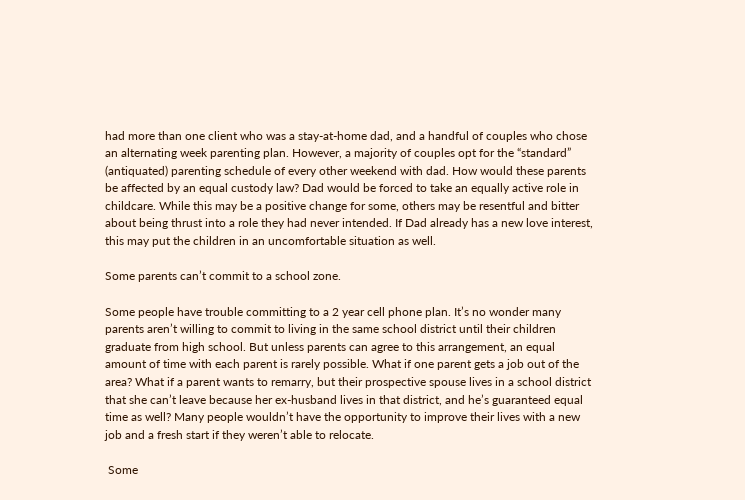had more than one client who was a stay-at-home dad, and a handful of couples who chose an alternating week parenting plan. However, a majority of couples opt for the “standard” (antiquated) parenting schedule of every other weekend with dad. How would these parents be affected by an equal custody law? Dad would be forced to take an equally active role in childcare. While this may be a positive change for some, others may be resentful and bitter about being thrust into a role they had never intended. If Dad already has a new love interest, this may put the children in an uncomfortable situation as well.

Some parents can’t commit to a school zone.

Some people have trouble committing to a 2 year cell phone plan. It’s no wonder many parents aren’t willing to commit to living in the same school district until their children graduate from high school. But unless parents can agree to this arrangement, an equal amount of time with each parent is rarely possible. What if one parent gets a job out of the area? What if a parent wants to remarry, but their prospective spouse lives in a school district that she can’t leave because her ex-husband lives in that district, and he’s guaranteed equal time as well? Many people wouldn’t have the opportunity to improve their lives with a new job and a fresh start if they weren’t able to relocate.

 Some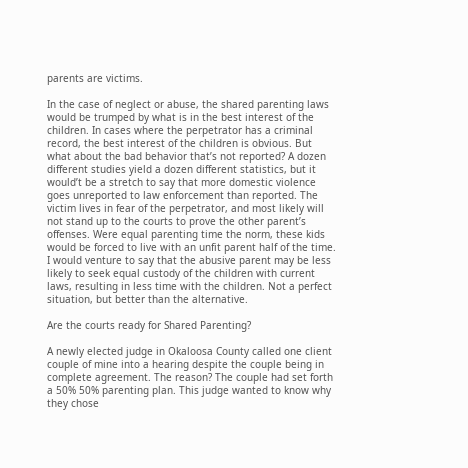parents are victims.

In the case of neglect or abuse, the shared parenting laws would be trumped by what is in the best interest of the children. In cases where the perpetrator has a criminal record, the best interest of the children is obvious. But what about the bad behavior that’s not reported? A dozen different studies yield a dozen different statistics, but it would’t be a stretch to say that more domestic violence goes unreported to law enforcement than reported. The victim lives in fear of the perpetrator, and most likely will not stand up to the courts to prove the other parent’s offenses. Were equal parenting time the norm, these kids would be forced to live with an unfit parent half of the time. I would venture to say that the abusive parent may be less likely to seek equal custody of the children with current laws, resulting in less time with the children. Not a perfect situation, but better than the alternative.

Are the courts ready for Shared Parenting?

A newly elected judge in Okaloosa County called one client couple of mine into a hearing despite the couple being in complete agreement. The reason? The couple had set forth a 50% 50% parenting plan. This judge wanted to know why they chose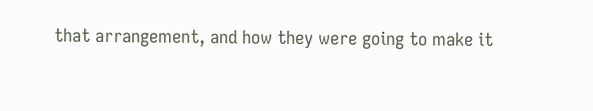that arrangement, and how they were going to make it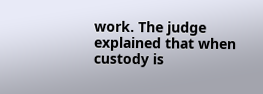work. The judge explained that when custody is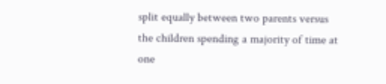split equally between two parents versus the children spending a majority of time at one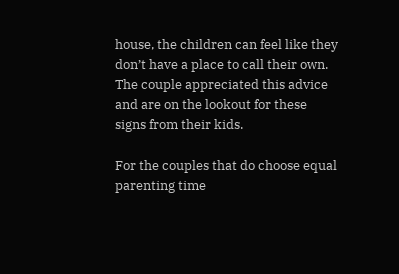house, the children can feel like they don’t have a place to call their own. The couple appreciated this advice and are on the lookout for these signs from their kids.

For the couples that do choose equal parenting time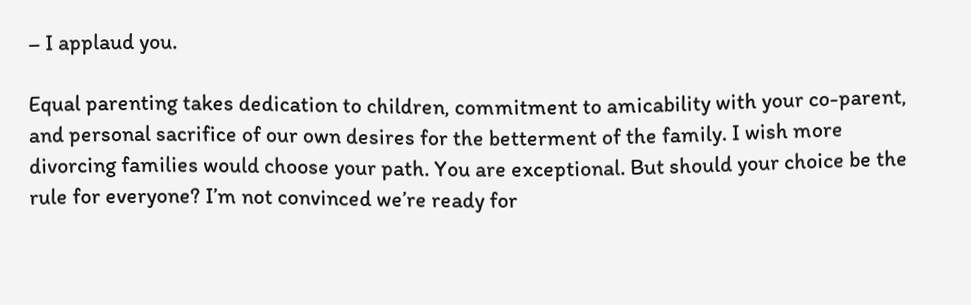– I applaud you.

Equal parenting takes dedication to children, commitment to amicability with your co-parent, and personal sacrifice of our own desires for the betterment of the family. I wish more divorcing families would choose your path. You are exceptional. But should your choice be the rule for everyone? I’m not convinced we’re ready for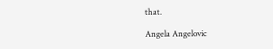that.

Angela Angelovic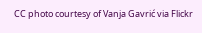CC photo courtesy of Vanja Gavrić via Flickr